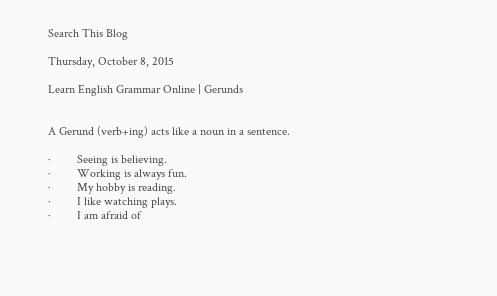Search This Blog

Thursday, October 8, 2015

Learn English Grammar Online | Gerunds


A Gerund (verb+ing) acts like a noun in a sentence.

·         Seeing is believing.
·         Working is always fun.
·         My hobby is reading.
·         I like watching plays.
·         I am afraid of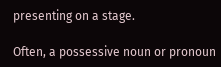presenting on a stage.

Often, a possessive noun or pronoun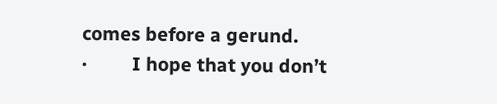comes before a gerund.
·         I hope that you don’t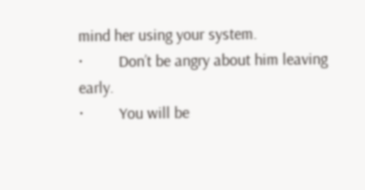mind her using your system.
·         Don’t be angry about him leaving early.
·         You will be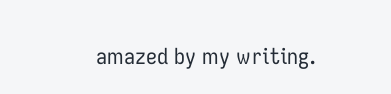amazed by my writing.